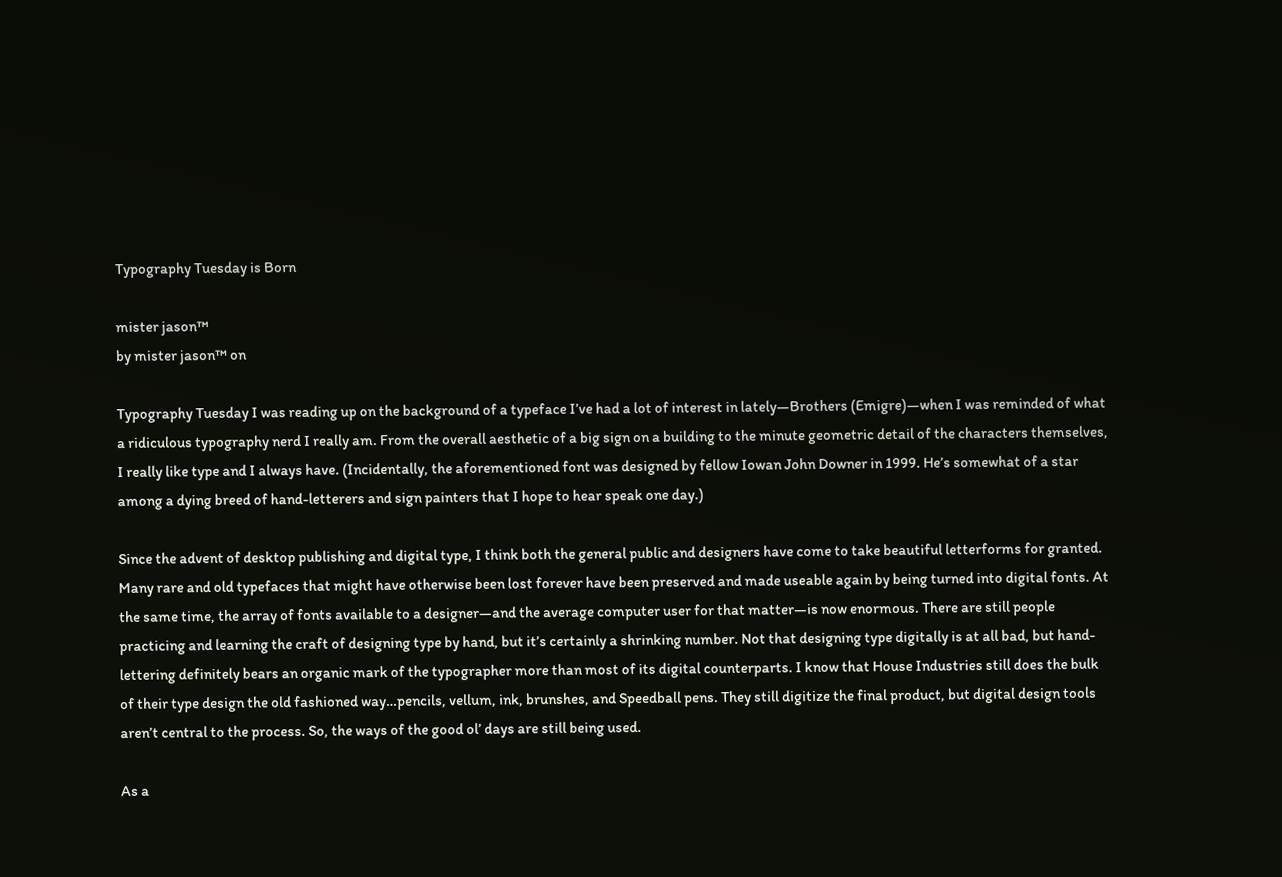Typography Tuesday is Born

mister jason™
by mister jason™ on

Typography Tuesday I was reading up on the background of a typeface I’ve had a lot of interest in lately—Brothers (Emigre)—when I was reminded of what a ridiculous typography nerd I really am. From the overall aesthetic of a big sign on a building to the minute geometric detail of the characters themselves, I really like type and I always have. (Incidentally, the aforementioned font was designed by fellow Iowan John Downer in 1999. He’s somewhat of a star among a dying breed of hand-letterers and sign painters that I hope to hear speak one day.)

Since the advent of desktop publishing and digital type, I think both the general public and designers have come to take beautiful letterforms for granted. Many rare and old typefaces that might have otherwise been lost forever have been preserved and made useable again by being turned into digital fonts. At the same time, the array of fonts available to a designer—and the average computer user for that matter—is now enormous. There are still people practicing and learning the craft of designing type by hand, but it’s certainly a shrinking number. Not that designing type digitally is at all bad, but hand-lettering definitely bears an organic mark of the typographer more than most of its digital counterparts. I know that House Industries still does the bulk of their type design the old fashioned way…pencils, vellum, ink, brunshes, and Speedball pens. They still digitize the final product, but digital design tools aren’t central to the process. So, the ways of the good ol’ days are still being used.

As a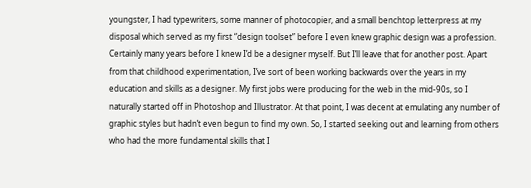youngster, I had typewriters, some manner of photocopier, and a small benchtop letterpress at my disposal which served as my first “design toolset” before I even knew graphic design was a profession. Certainly many years before I knew I’d be a designer myself. But I’ll leave that for another post. Apart from that childhood experimentation, I’ve sort of been working backwards over the years in my education and skills as a designer. My first jobs were producing for the web in the mid-90s, so I naturally started off in Photoshop and Illustrator. At that point, I was decent at emulating any number of graphic styles but hadn’t even begun to find my own. So, I started seeking out and learning from others who had the more fundamental skills that I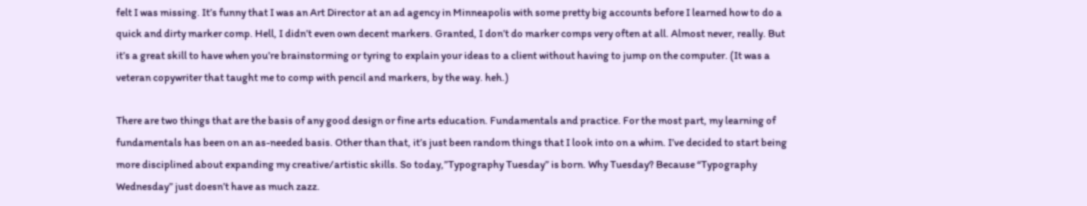felt I was missing. It’s funny that I was an Art Director at an ad agency in Minneapolis with some pretty big accounts before I learned how to do a quick and dirty marker comp. Hell, I didn’t even own decent markers. Granted, I don’t do marker comps very often at all. Almost never, really. But it’s a great skill to have when you’re brainstorming or tyring to explain your ideas to a client without having to jump on the computer. (It was a veteran copywriter that taught me to comp with pencil and markers, by the way. heh.)

There are two things that are the basis of any good design or fine arts education. Fundamentals and practice. For the most part, my learning of fundamentals has been on an as-needed basis. Other than that, it’s just been random things that I look into on a whim. I’ve decided to start being more disciplined about expanding my creative/artistic skills. So today,”Typography Tuesday” is born. Why Tuesday? Because “Typography Wednesday” just doesn’t have as much zazz.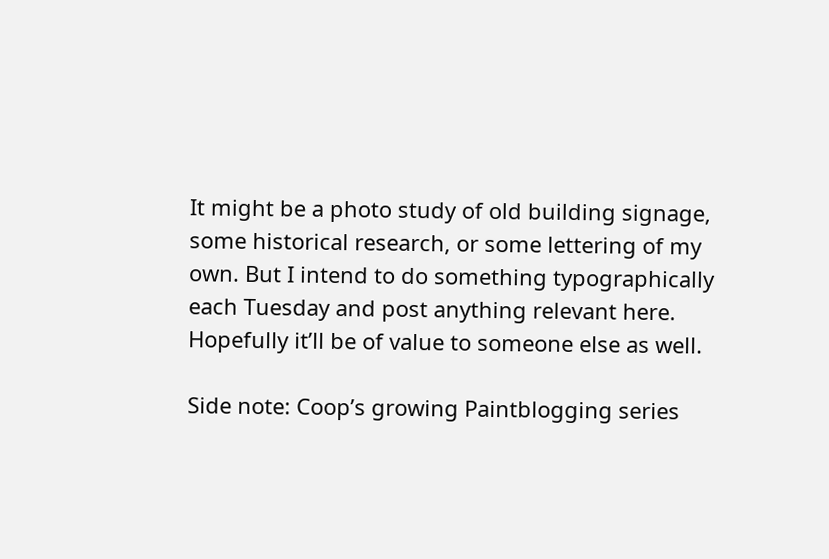It might be a photo study of old building signage, some historical research, or some lettering of my own. But I intend to do something typographically each Tuesday and post anything relevant here. Hopefully it’ll be of value to someone else as well.

Side note: Coop’s growing Paintblogging series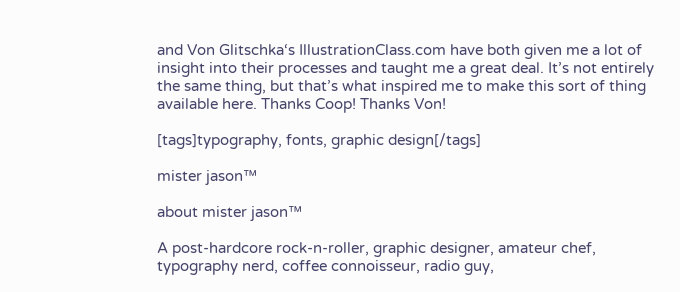and Von Glitschka‘s IllustrationClass.com have both given me a lot of insight into their processes and taught me a great deal. It’s not entirely the same thing, but that’s what inspired me to make this sort of thing available here. Thanks Coop! Thanks Von!

[tags]typography, fonts, graphic design[/tags]

mister jason™

about mister jason™

A post-hardcore rock-n-roller, graphic designer, amateur chef, typography nerd, coffee connoisseur, radio guy,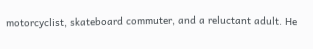motorcyclist, skateboard commuter, and a reluctant adult. He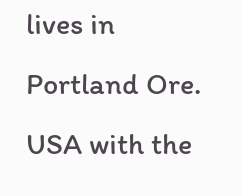lives in Portland Ore. USA with the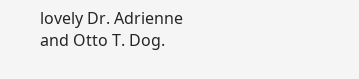lovely Dr. Adrienne and Otto T. Dog.